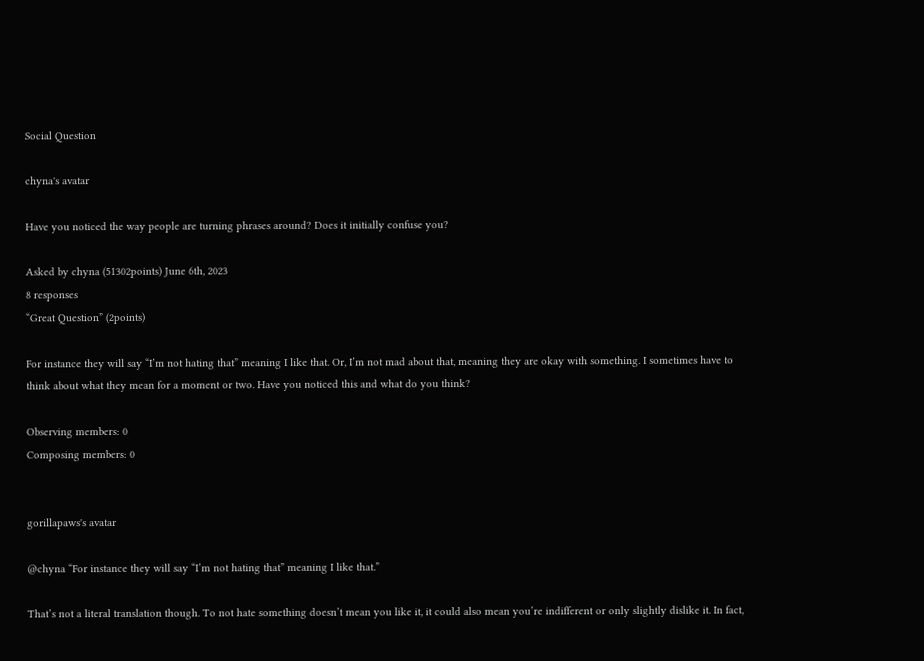Social Question

chyna's avatar

Have you noticed the way people are turning phrases around? Does it initially confuse you?

Asked by chyna (51302points) June 6th, 2023
8 responses
“Great Question” (2points)

For instance they will say “I’m not hating that” meaning I like that. Or, I’m not mad about that, meaning they are okay with something. I sometimes have to think about what they mean for a moment or two. Have you noticed this and what do you think?

Observing members: 0
Composing members: 0


gorillapaws's avatar

@chyna “For instance they will say “I’m not hating that” meaning I like that.”

That’s not a literal translation though. To not hate something doesn’t mean you like it, it could also mean you’re indifferent or only slightly dislike it. In fact,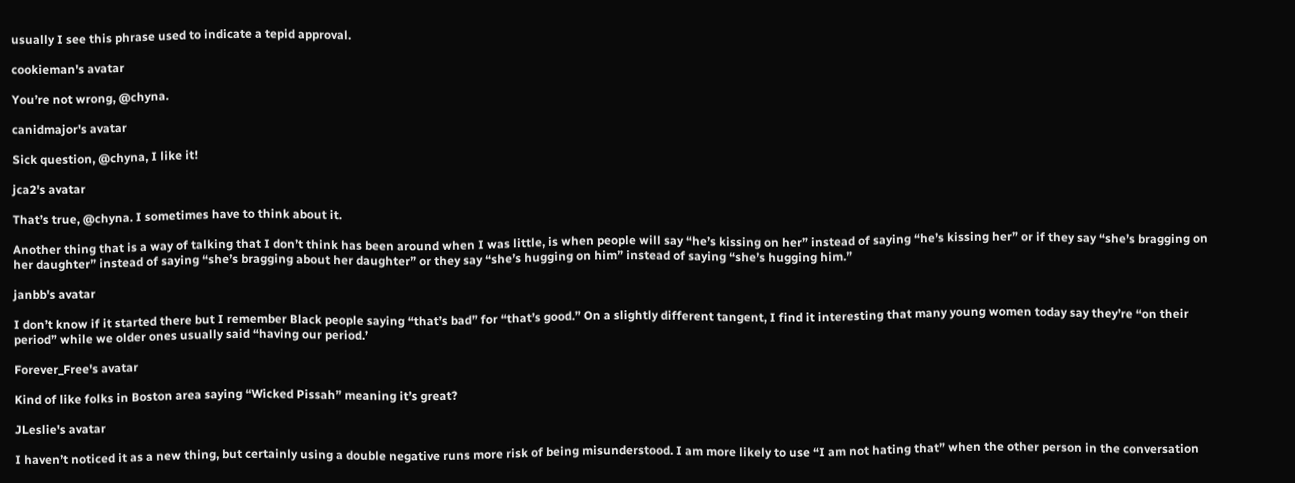usually I see this phrase used to indicate a tepid approval.

cookieman's avatar

You’re not wrong, @chyna.

canidmajor's avatar

Sick question, @chyna, I like it!

jca2's avatar

That’s true, @chyna. I sometimes have to think about it.

Another thing that is a way of talking that I don’t think has been around when I was little, is when people will say “he’s kissing on her” instead of saying “he’s kissing her” or if they say “she’s bragging on her daughter” instead of saying “she’s bragging about her daughter” or they say “she’s hugging on him” instead of saying “she’s hugging him.”

janbb's avatar

I don’t know if it started there but I remember Black people saying “that’s bad” for “that’s good.” On a slightly different tangent, I find it interesting that many young women today say they’re “on their period” while we older ones usually said “having our period.’

Forever_Free's avatar

Kind of like folks in Boston area saying “Wicked Pissah” meaning it’s great?

JLeslie's avatar

I haven’t noticed it as a new thing, but certainly using a double negative runs more risk of being misunderstood. I am more likely to use “I am not hating that” when the other person in the conversation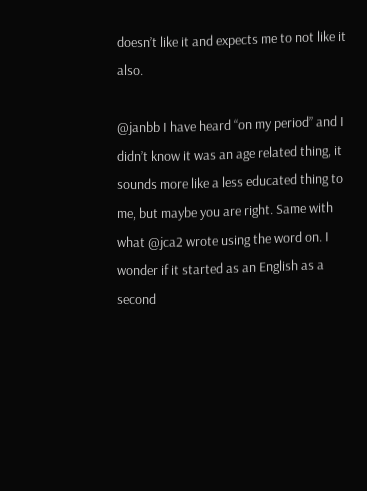doesn’t like it and expects me to not like it also.

@janbb I have heard “on my period” and I didn’t know it was an age related thing, it sounds more like a less educated thing to me, but maybe you are right. Same with what @jca2 wrote using the word on. I wonder if it started as an English as a second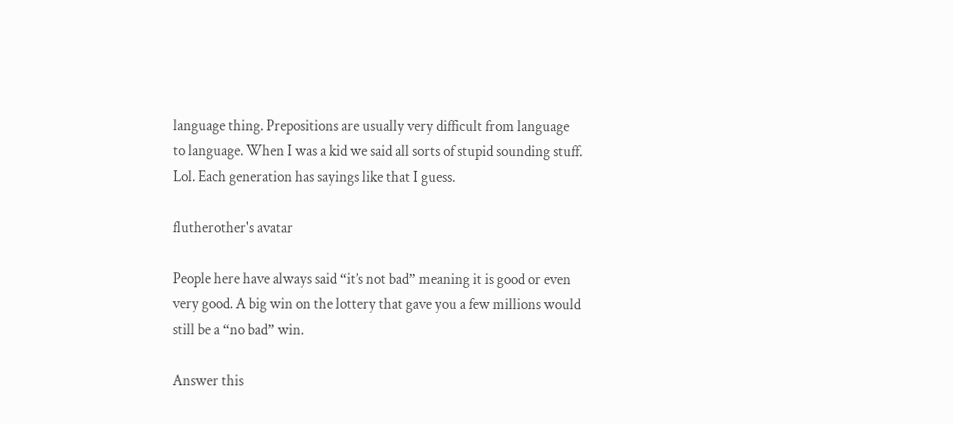language thing. Prepositions are usually very difficult from language to language. When I was a kid we said all sorts of stupid sounding stuff. Lol. Each generation has sayings like that I guess.

flutherother's avatar

People here have always said “it’s not bad” meaning it is good or even very good. A big win on the lottery that gave you a few millions would still be a “no bad” win.

Answer this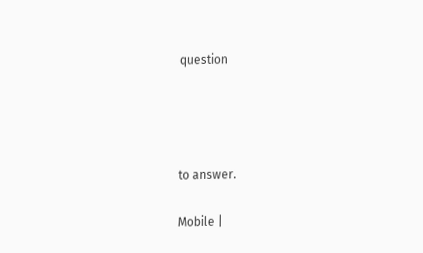question




to answer.

Mobile |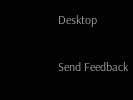Desktop

Send Feedback